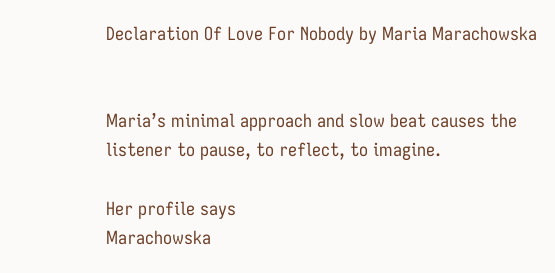Declaration Of Love For Nobody by Maria Marachowska


Maria’s minimal approach and slow beat causes the listener to pause, to reflect, to imagine.

Her profile says
Marachowska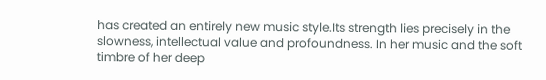has created an entirely new music style.Its strength lies precisely in the slowness, intellectual value and profoundness. In her music and the soft timbre of her deep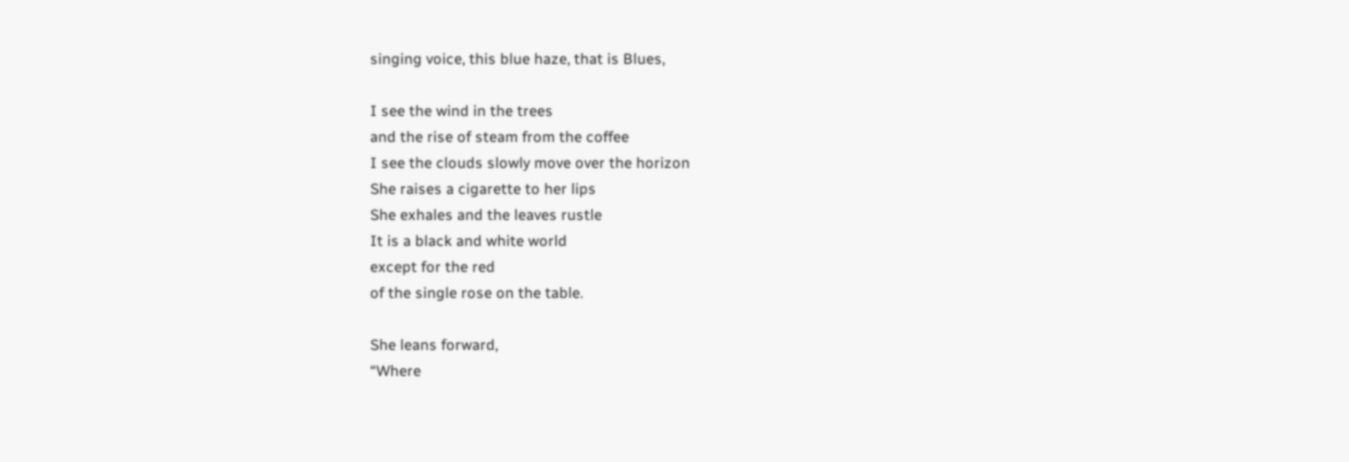singing voice, this blue haze, that is Blues,

I see the wind in the trees
and the rise of steam from the coffee
I see the clouds slowly move over the horizon
She raises a cigarette to her lips
She exhales and the leaves rustle
It is a black and white world
except for the red
of the single rose on the table.

She leans forward,
“Where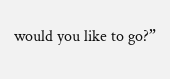would you like to go?”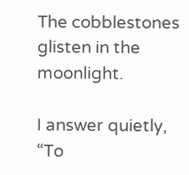The cobblestones glisten in the moonlight.

I answer quietly,
“To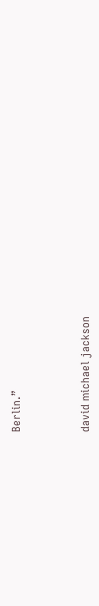Berlin.”



david michael jackson